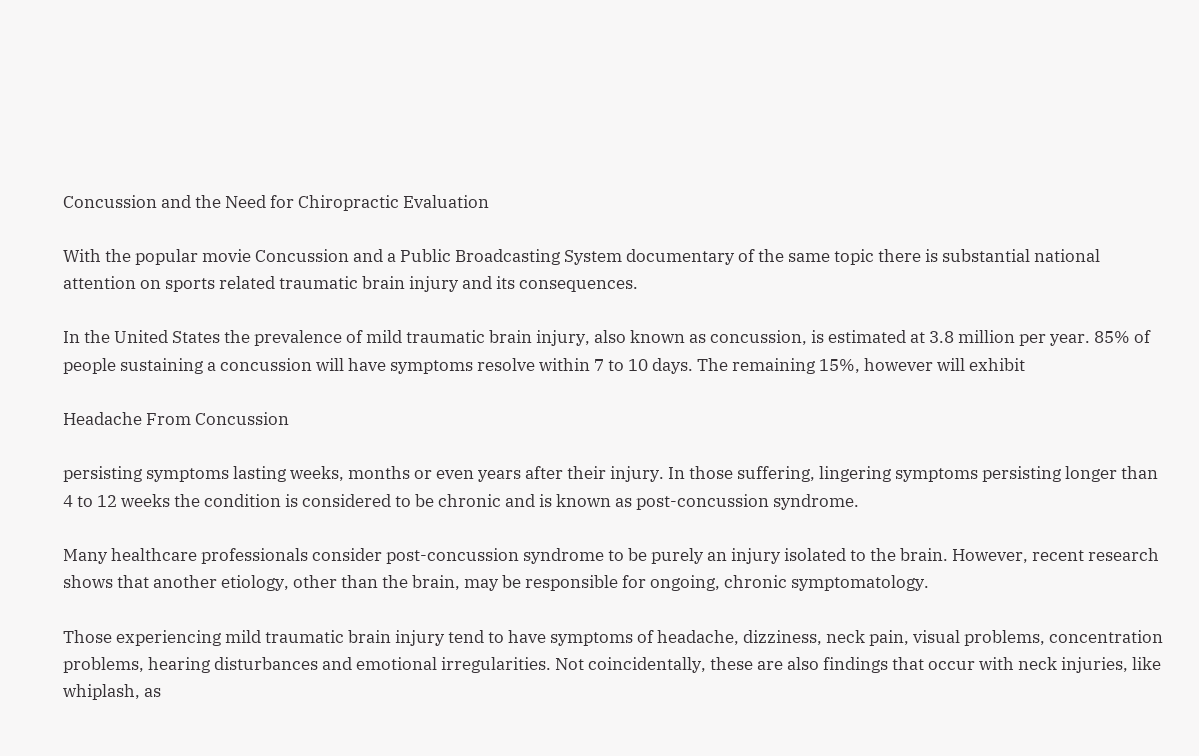Concussion and the Need for Chiropractic Evaluation

With the popular movie Concussion and a Public Broadcasting System documentary of the same topic there is substantial national attention on sports related traumatic brain injury and its consequences.

In the United States the prevalence of mild traumatic brain injury, also known as concussion, is estimated at 3.8 million per year. 85% of people sustaining a concussion will have symptoms resolve within 7 to 10 days. The remaining 15%, however will exhibit

Headache From Concussion

persisting symptoms lasting weeks, months or even years after their injury. In those suffering, lingering symptoms persisting longer than 4 to 12 weeks the condition is considered to be chronic and is known as post-concussion syndrome.

Many healthcare professionals consider post-concussion syndrome to be purely an injury isolated to the brain. However, recent research shows that another etiology, other than the brain, may be responsible for ongoing, chronic symptomatology.

Those experiencing mild traumatic brain injury tend to have symptoms of headache, dizziness, neck pain, visual problems, concentration problems, hearing disturbances and emotional irregularities. Not coincidentally, these are also findings that occur with neck injuries, like whiplash, as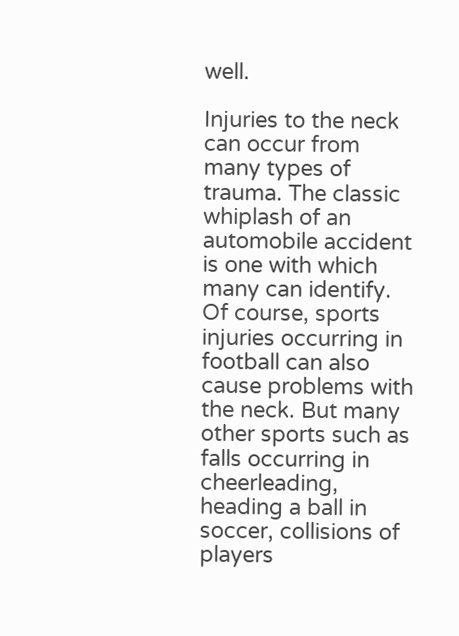well.

Injuries to the neck can occur from many types of trauma. The classic whiplash of an automobile accident is one with which many can identify. Of course, sports injuries occurring in football can also cause problems with the neck. But many other sports such as falls occurring in cheerleading, heading a ball in soccer, collisions of players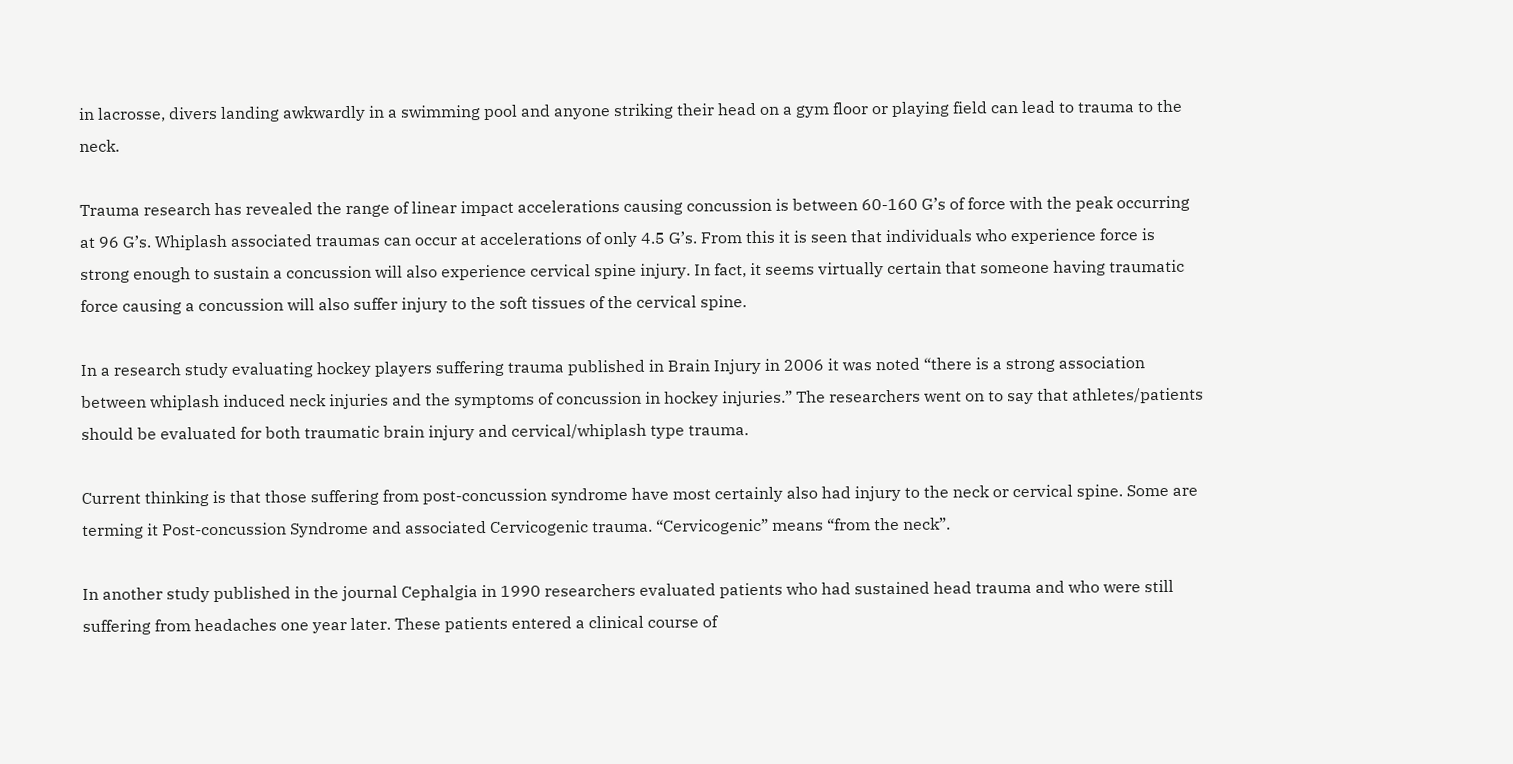in lacrosse, divers landing awkwardly in a swimming pool and anyone striking their head on a gym floor or playing field can lead to trauma to the neck.

Trauma research has revealed the range of linear impact accelerations causing concussion is between 60-160 G’s of force with the peak occurring at 96 G’s. Whiplash associated traumas can occur at accelerations of only 4.5 G’s. From this it is seen that individuals who experience force is strong enough to sustain a concussion will also experience cervical spine injury. In fact, it seems virtually certain that someone having traumatic force causing a concussion will also suffer injury to the soft tissues of the cervical spine.

In a research study evaluating hockey players suffering trauma published in Brain Injury in 2006 it was noted “there is a strong association between whiplash induced neck injuries and the symptoms of concussion in hockey injuries.” The researchers went on to say that athletes/patients should be evaluated for both traumatic brain injury and cervical/whiplash type trauma.

Current thinking is that those suffering from post-concussion syndrome have most certainly also had injury to the neck or cervical spine. Some are terming it Post-concussion Syndrome and associated Cervicogenic trauma. “Cervicogenic” means “from the neck”.

In another study published in the journal Cephalgia in 1990 researchers evaluated patients who had sustained head trauma and who were still suffering from headaches one year later. These patients entered a clinical course of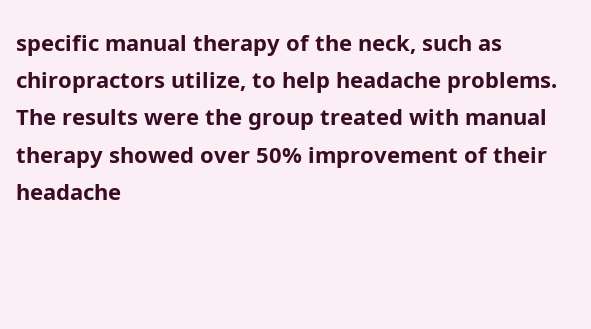specific manual therapy of the neck, such as chiropractors utilize, to help headache problems. The results were the group treated with manual therapy showed over 50% improvement of their headache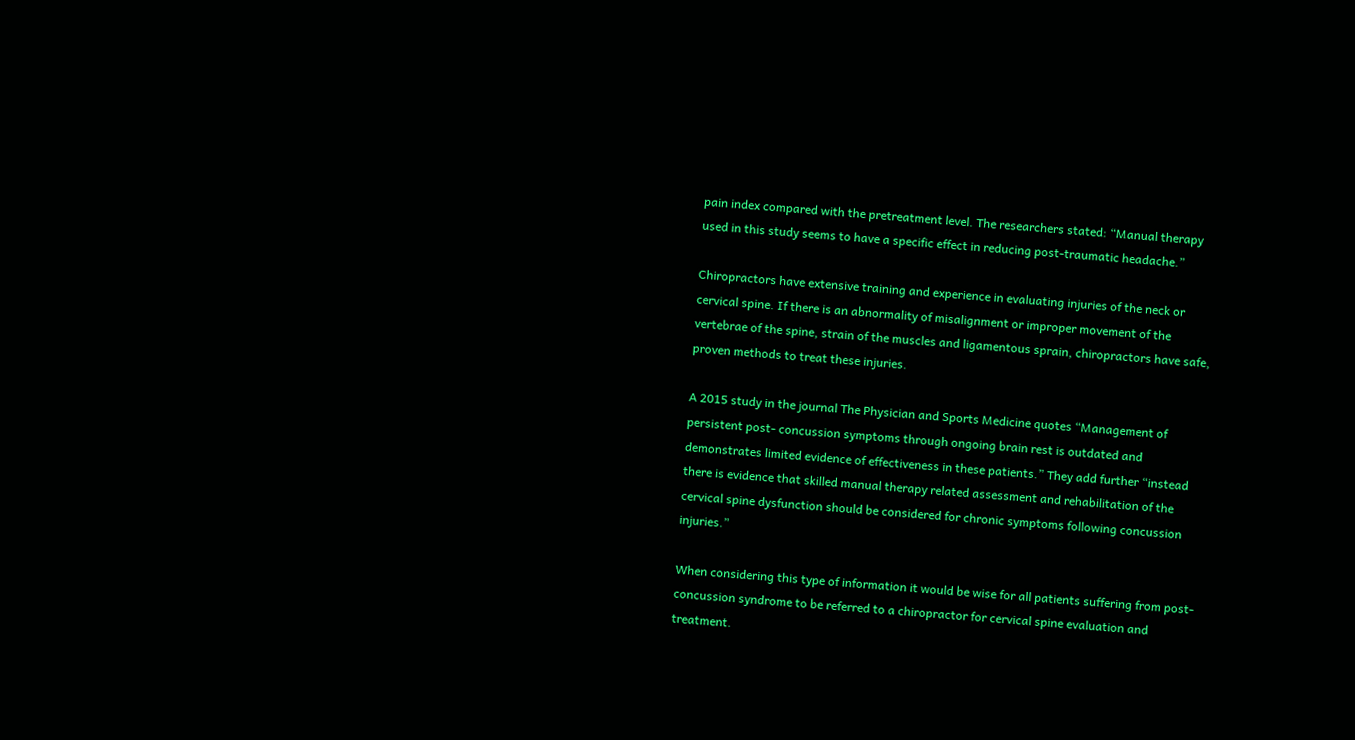pain index compared with the pretreatment level. The researchers stated: “Manual therapy used in this study seems to have a specific effect in reducing post-traumatic headache.”

Chiropractors have extensive training and experience in evaluating injuries of the neck or cervical spine. If there is an abnormality of misalignment or improper movement of the vertebrae of the spine, strain of the muscles and ligamentous sprain, chiropractors have safe, proven methods to treat these injuries.

A 2015 study in the journal The Physician and Sports Medicine quotes “Management of persistent post- concussion symptoms through ongoing brain rest is outdated and demonstrates limited evidence of effectiveness in these patients.” They add further “instead there is evidence that skilled manual therapy related assessment and rehabilitation of the cervical spine dysfunction should be considered for chronic symptoms following concussion injuries.”

When considering this type of information it would be wise for all patients suffering from post-concussion syndrome to be referred to a chiropractor for cervical spine evaluation and treatment.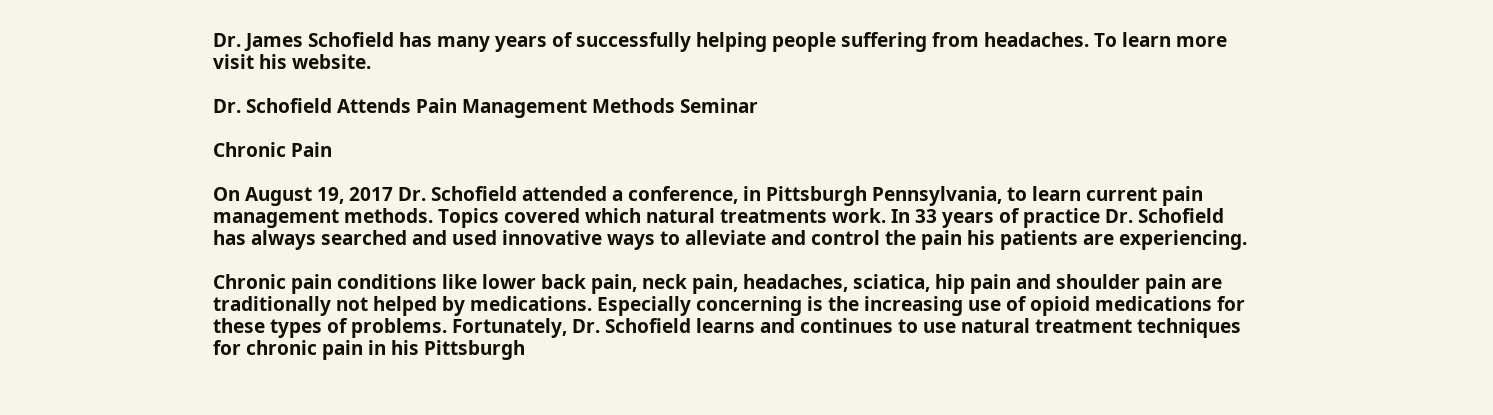Dr. James Schofield has many years of successfully helping people suffering from headaches. To learn more visit his website.

Dr. Schofield Attends Pain Management Methods Seminar

Chronic Pain

On August 19, 2017 Dr. Schofield attended a conference, in Pittsburgh Pennsylvania, to learn current pain management methods. Topics covered which natural treatments work. In 33 years of practice Dr. Schofield has always searched and used innovative ways to alleviate and control the pain his patients are experiencing.

Chronic pain conditions like lower back pain, neck pain, headaches, sciatica, hip pain and shoulder pain are traditionally not helped by medications. Especially concerning is the increasing use of opioid medications for these types of problems. Fortunately, Dr. Schofield learns and continues to use natural treatment techniques for chronic pain in his Pittsburgh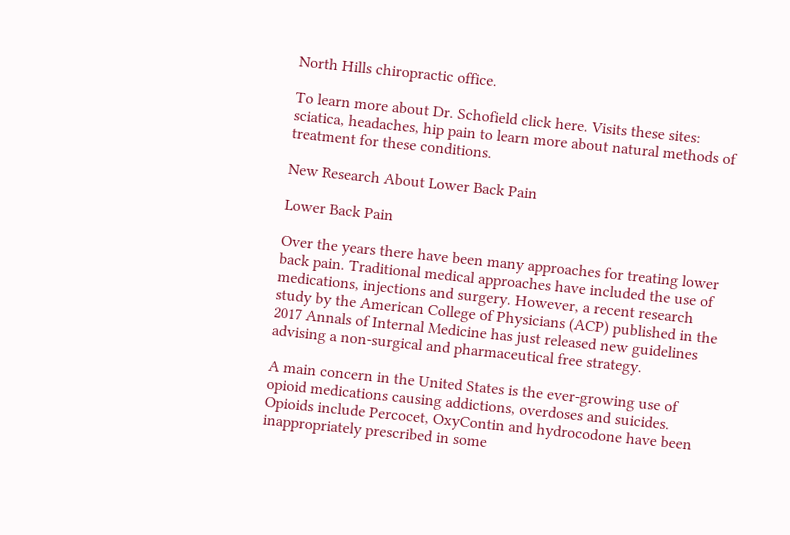North Hills chiropractic office.

To learn more about Dr. Schofield click here. Visits these sites: sciatica, headaches, hip pain to learn more about natural methods of treatment for these conditions.

New Research About Lower Back Pain

Lower Back Pain

Over the years there have been many approaches for treating lower back pain. Traditional medical approaches have included the use of medications, injections and surgery. However, a recent research study by the American College of Physicians (ACP) published in the 2017 Annals of Internal Medicine has just released new guidelines advising a non-surgical and pharmaceutical free strategy.

A main concern in the United States is the ever-growing use of opioid medications causing addictions, overdoses and suicides. Opioids include Percocet, OxyContin and hydrocodone have been inappropriately prescribed in some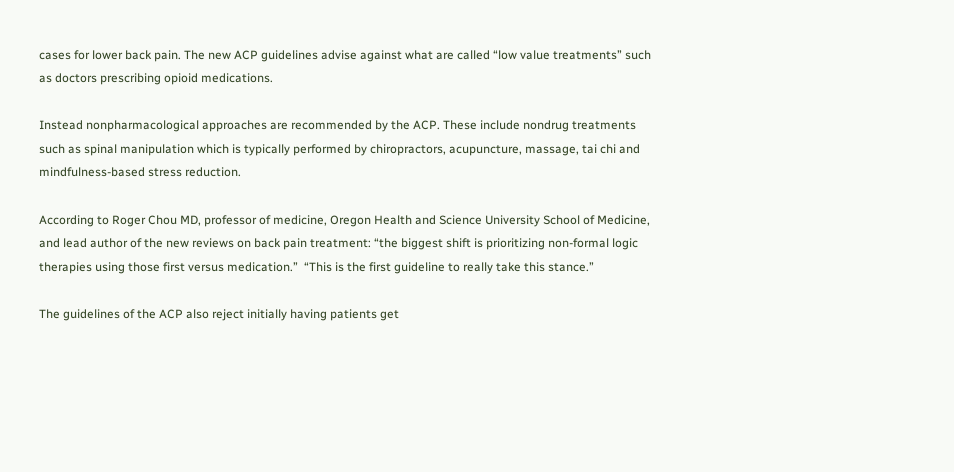cases for lower back pain. The new ACP guidelines advise against what are called “low value treatments” such as doctors prescribing opioid medications.

Instead nonpharmacological approaches are recommended by the ACP. These include nondrug treatments such as spinal manipulation which is typically performed by chiropractors, acupuncture, massage, tai chi and mindfulness-based stress reduction.

According to Roger Chou MD, professor of medicine, Oregon Health and Science University School of Medicine, and lead author of the new reviews on back pain treatment: “the biggest shift is prioritizing non-formal logic therapies using those first versus medication.”  “This is the first guideline to really take this stance.”

The guidelines of the ACP also reject initially having patients get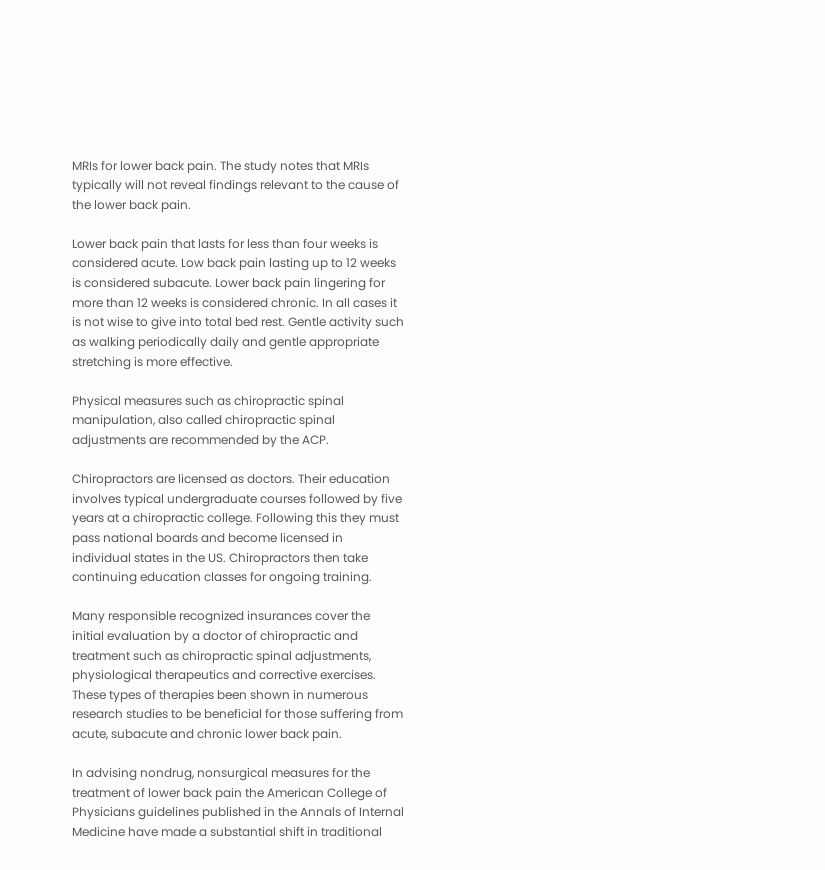MRIs for lower back pain. The study notes that MRIs typically will not reveal findings relevant to the cause of the lower back pain.

Lower back pain that lasts for less than four weeks is considered acute. Low back pain lasting up to 12 weeks is considered subacute. Lower back pain lingering for more than 12 weeks is considered chronic. In all cases it is not wise to give into total bed rest. Gentle activity such as walking periodically daily and gentle appropriate stretching is more effective.

Physical measures such as chiropractic spinal manipulation, also called chiropractic spinal adjustments are recommended by the ACP.

Chiropractors are licensed as doctors. Their education involves typical undergraduate courses followed by five years at a chiropractic college. Following this they must pass national boards and become licensed in individual states in the US. Chiropractors then take continuing education classes for ongoing training.

Many responsible recognized insurances cover the initial evaluation by a doctor of chiropractic and treatment such as chiropractic spinal adjustments, physiological therapeutics and corrective exercises. These types of therapies been shown in numerous research studies to be beneficial for those suffering from acute, subacute and chronic lower back pain.

In advising nondrug, nonsurgical measures for the treatment of lower back pain the American College of Physicians guidelines published in the Annals of Internal Medicine have made a substantial shift in traditional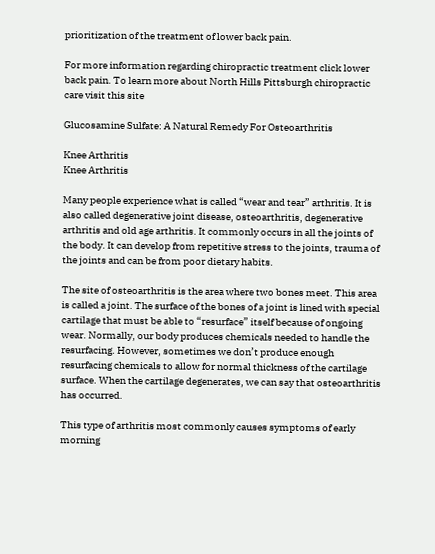prioritization of the treatment of lower back pain.

For more information regarding chiropractic treatment click lower back pain. To learn more about North Hills Pittsburgh chiropractic care visit this site

Glucosamine Sulfate: A Natural Remedy For Osteoarthritis

Knee Arthritis
Knee Arthritis

Many people experience what is called “wear and tear” arthritis. It is also called degenerative joint disease, osteoarthritis, degenerative arthritis and old age arthritis. It commonly occurs in all the joints of the body. It can develop from repetitive stress to the joints, trauma of the joints and can be from poor dietary habits.

The site of osteoarthritis is the area where two bones meet. This area is called a joint. The surface of the bones of a joint is lined with special cartilage that must be able to “resurface” itself because of ongoing wear. Normally, our body produces chemicals needed to handle the resurfacing. However, sometimes we don’t produce enough resurfacing chemicals to allow for normal thickness of the cartilage surface. When the cartilage degenerates, we can say that osteoarthritis has occurred.

This type of arthritis most commonly causes symptoms of early morning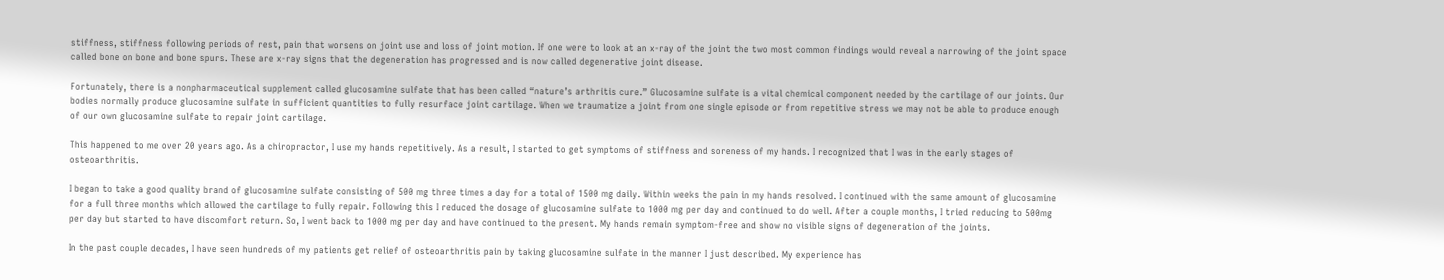stiffness, stiffness following periods of rest, pain that worsens on joint use and loss of joint motion. If one were to look at an x-ray of the joint the two most common findings would reveal a narrowing of the joint space called bone on bone and bone spurs. These are x-ray signs that the degeneration has progressed and is now called degenerative joint disease.

Fortunately, there is a nonpharmaceutical supplement called glucosamine sulfate that has been called “nature’s arthritis cure.” Glucosamine sulfate is a vital chemical component needed by the cartilage of our joints. Our bodies normally produce glucosamine sulfate in sufficient quantities to fully resurface joint cartilage. When we traumatize a joint from one single episode or from repetitive stress we may not be able to produce enough of our own glucosamine sulfate to repair joint cartilage.

This happened to me over 20 years ago. As a chiropractor, I use my hands repetitively. As a result, I started to get symptoms of stiffness and soreness of my hands. I recognized that I was in the early stages of osteoarthritis.

I began to take a good quality brand of glucosamine sulfate consisting of 500 mg three times a day for a total of 1500 mg daily. Within weeks the pain in my hands resolved. I continued with the same amount of glucosamine for a full three months which allowed the cartilage to fully repair. Following this I reduced the dosage of glucosamine sulfate to 1000 mg per day and continued to do well. After a couple months, I tried reducing to 500mg per day but started to have discomfort return. So, I went back to 1000 mg per day and have continued to the present. My hands remain symptom-free and show no visible signs of degeneration of the joints.

In the past couple decades, I have seen hundreds of my patients get relief of osteoarthritis pain by taking glucosamine sulfate in the manner I just described. My experience has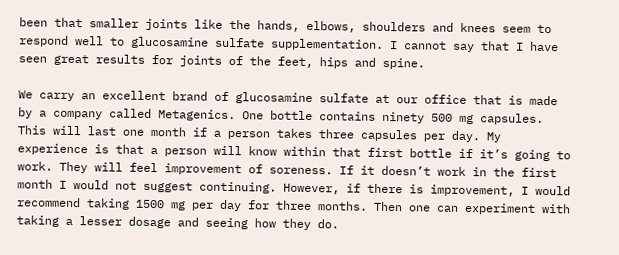been that smaller joints like the hands, elbows, shoulders and knees seem to respond well to glucosamine sulfate supplementation. I cannot say that I have seen great results for joints of the feet, hips and spine.

We carry an excellent brand of glucosamine sulfate at our office that is made by a company called Metagenics. One bottle contains ninety 500 mg capsules. This will last one month if a person takes three capsules per day. My experience is that a person will know within that first bottle if it’s going to work. They will feel improvement of soreness. If it doesn’t work in the first month I would not suggest continuing. However, if there is improvement, I would recommend taking 1500 mg per day for three months. Then one can experiment with taking a lesser dosage and seeing how they do.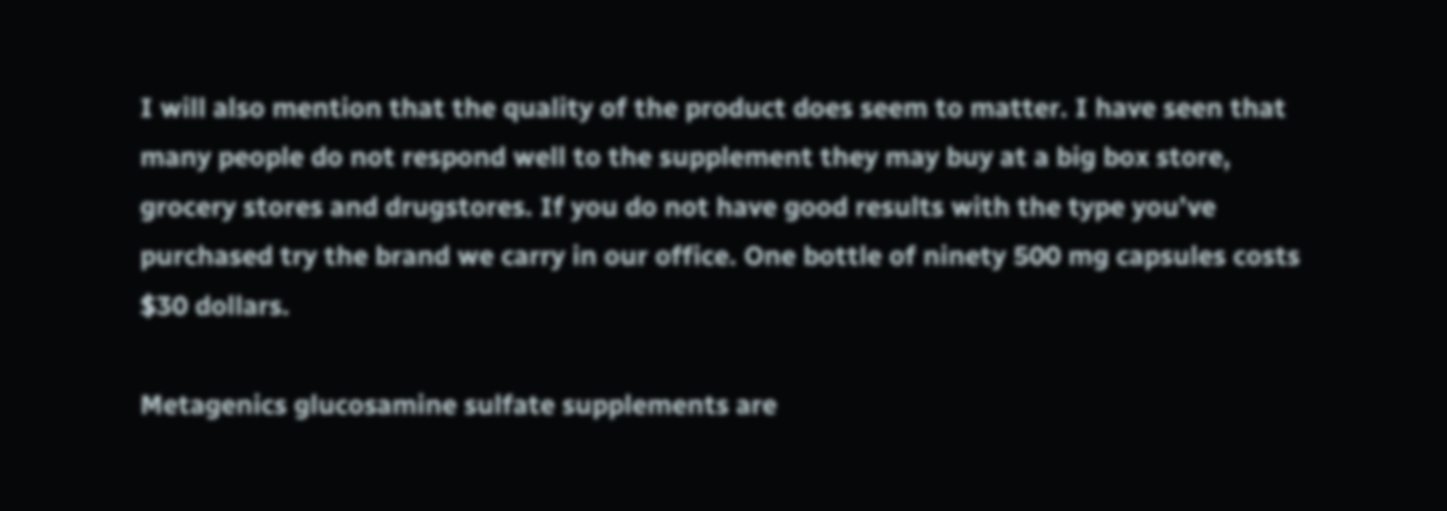I will also mention that the quality of the product does seem to matter. I have seen that many people do not respond well to the supplement they may buy at a big box store, grocery stores and drugstores. If you do not have good results with the type you’ve purchased try the brand we carry in our office. One bottle of ninety 500 mg capsules costs $30 dollars.

Metagenics glucosamine sulfate supplements are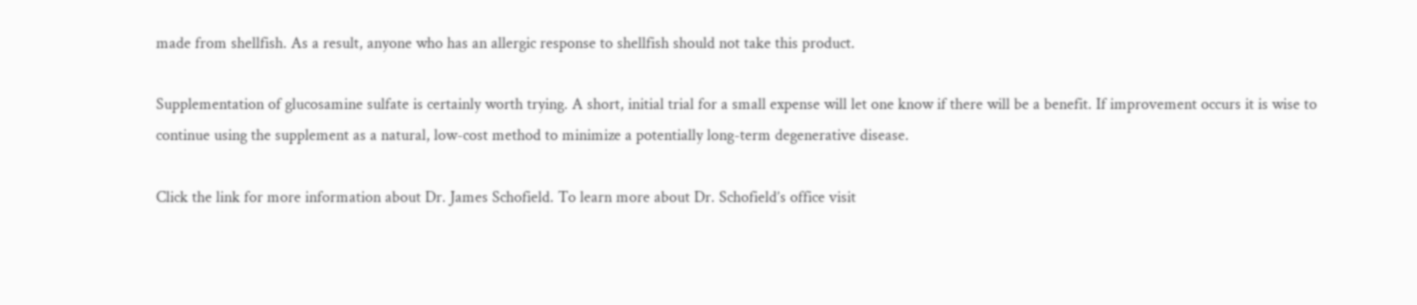made from shellfish. As a result, anyone who has an allergic response to shellfish should not take this product.

Supplementation of glucosamine sulfate is certainly worth trying. A short, initial trial for a small expense will let one know if there will be a benefit. If improvement occurs it is wise to continue using the supplement as a natural, low-cost method to minimize a potentially long-term degenerative disease.

Click the link for more information about Dr. James Schofield. To learn more about Dr. Schofield’s office visit